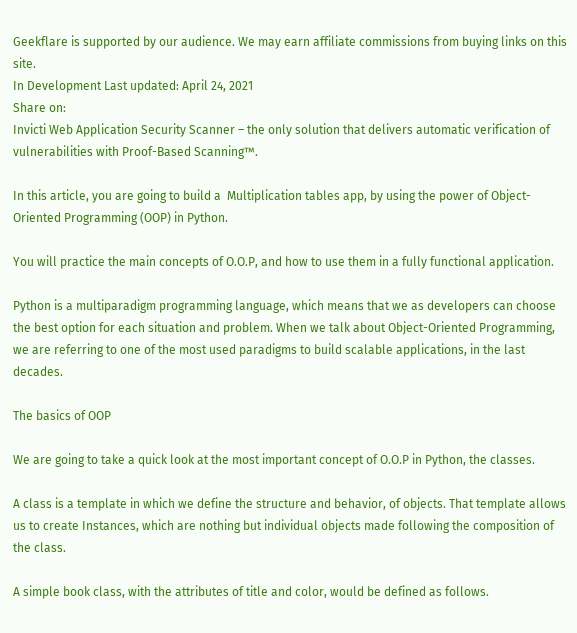Geekflare is supported by our audience. We may earn affiliate commissions from buying links on this site.
In Development Last updated: April 24, 2021
Share on:
Invicti Web Application Security Scanner – the only solution that delivers automatic verification of vulnerabilities with Proof-Based Scanning™.

In this article, you are going to build a  Multiplication tables app, by using the power of Object-Oriented Programming (OOP) in Python.

You will practice the main concepts of O.O.P, and how to use them in a fully functional application.

Python is a multiparadigm programming language, which means that we as developers can choose the best option for each situation and problem. When we talk about Object-Oriented Programming, we are referring to one of the most used paradigms to build scalable applications, in the last decades.

The basics of OOP

We are going to take a quick look at the most important concept of O.O.P in Python, the classes.

A class is a template in which we define the structure and behavior, of objects. That template allows us to create Instances, which are nothing but individual objects made following the composition of the class.

A simple book class, with the attributes of title and color, would be defined as follows.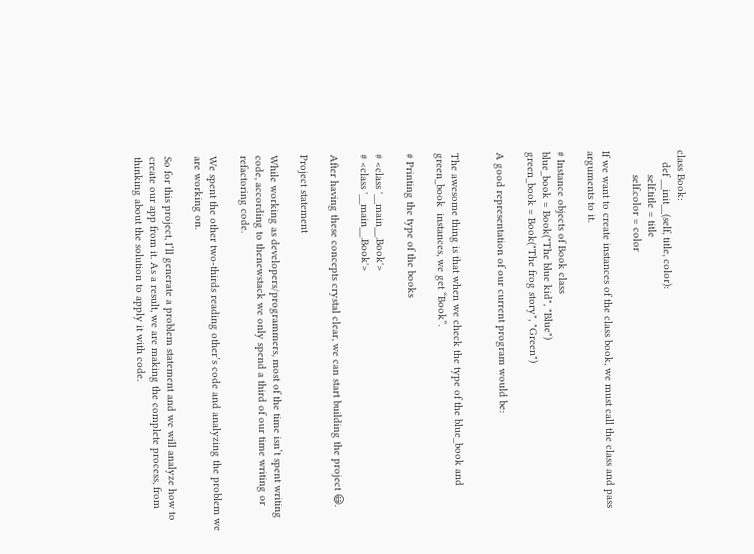class Book:
    def __init__(self, title, color):
        self.title = title
        self.color = color

If we want to create instances of the class book, we must call the class and pass arguments to it.

# Instance objects of Book class
blue_book = Book("The blue kid", "Blue")
green_book = Book("The frog story", "Green")

A good representation of our current program would be:


The awesome thing is that when we check the type of the blue_book and green_book  instances, we get “Book”.

# Printing the type of the books

# <class '__main__.Book'>
# <class '__main__.Book'>

After having these concepts crystal clear, we can start building the project 😃.

Project statement

While working as developers/programmers, most of the time isn’t spent writing code, according to thenewstack we only spend a third of our time writing or refactoring code.

We spent the other two-thirds reading other’s code and analyzing the problem we are working on.

So for this project, I’ll generate a problem statement and we will analyze how to create our app from it. As a result, we are making the complete process, from thinking about the solution to apply it with code.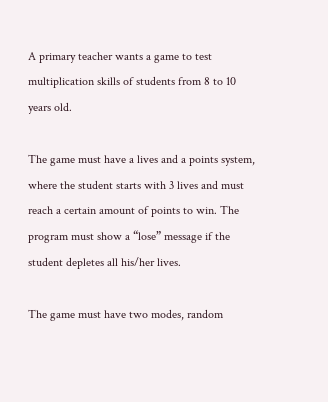A primary teacher wants a game to test multiplication skills of students from 8 to 10 years old.

The game must have a lives and a points system, where the student starts with 3 lives and must reach a certain amount of points to win. The program must show a “lose” message if the student depletes all his/her lives.

The game must have two modes, random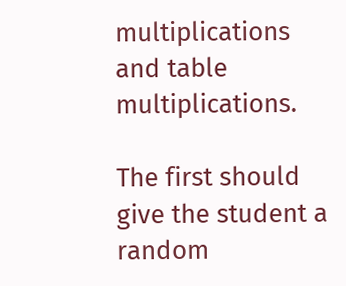multiplications and table multiplications.

The first should give the student a random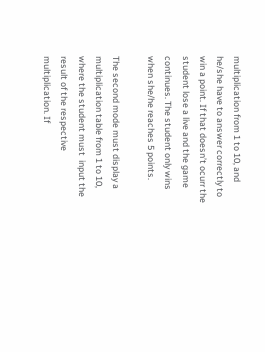multiplication from 1 to 10, and he/she have to answer correctly to win a point. If that doesn’t ocurr the student lose a live and the game continues. The student only wins when she/he reaches 5 points.

The second mode must display a multiplication table from 1 to 10, where the student must  input the result of the respective multiplication. If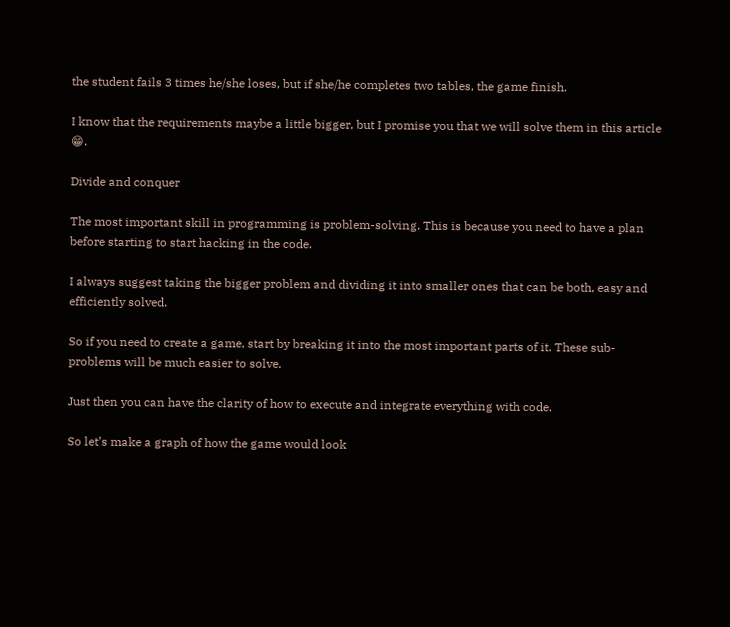the student fails 3 times he/she loses, but if she/he completes two tables, the game finish.

I know that the requirements maybe a little bigger, but I promise you that we will solve them in this article 😁.

Divide and conquer

The most important skill in programming is problem-solving. This is because you need to have a plan before starting to start hacking in the code.

I always suggest taking the bigger problem and dividing it into smaller ones that can be both, easy and efficiently solved.

So if you need to create a game, start by breaking it into the most important parts of it. These sub-problems will be much easier to solve.

Just then you can have the clarity of how to execute and integrate everything with code.

So let’s make a graph of how the game would look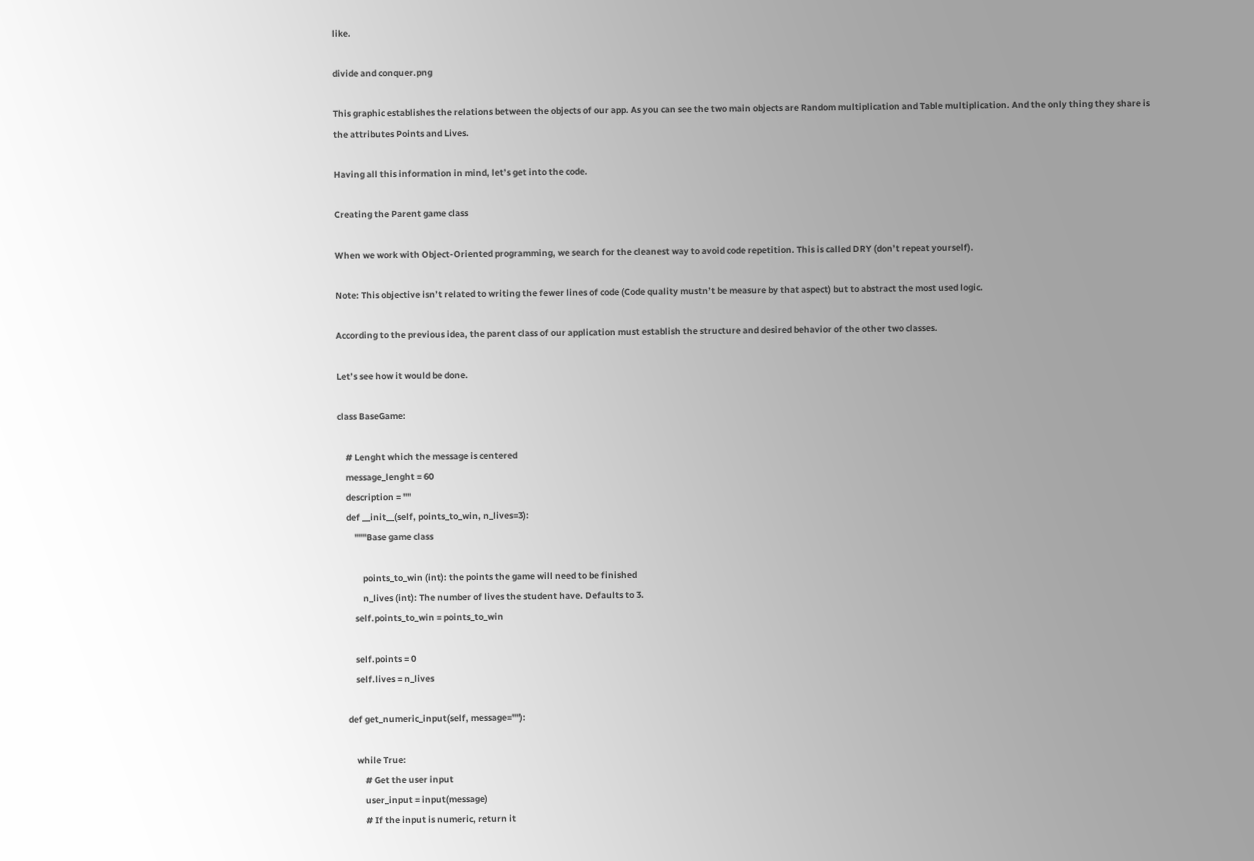like.

divide and conquer.png

This graphic establishes the relations between the objects of our app. As you can see the two main objects are Random multiplication and Table multiplication. And the only thing they share is the attributes Points and Lives.

Having all this information in mind, let’s get into the code.

Creating the Parent game class

When we work with Object-Oriented programming, we search for the cleanest way to avoid code repetition. This is called DRY (don’t repeat yourself).

Note: This objective isn’t related to writing the fewer lines of code (Code quality mustn’t be measure by that aspect) but to abstract the most used logic.

According to the previous idea, the parent class of our application must establish the structure and desired behavior of the other two classes.

Let’s see how it would be done.

class BaseGame:

    # Lenght which the message is centered
    message_lenght = 60
    description = ""
    def __init__(self, points_to_win, n_lives=3):
        """Base game class

            points_to_win (int): the points the game will need to be finished
            n_lives (int): The number of lives the student have. Defaults to 3.
        self.points_to_win = points_to_win

        self.points = 0
        self.lives = n_lives

    def get_numeric_input(self, message=""):

        while True:
            # Get the user input
            user_input = input(message)
            # If the input is numeric, return it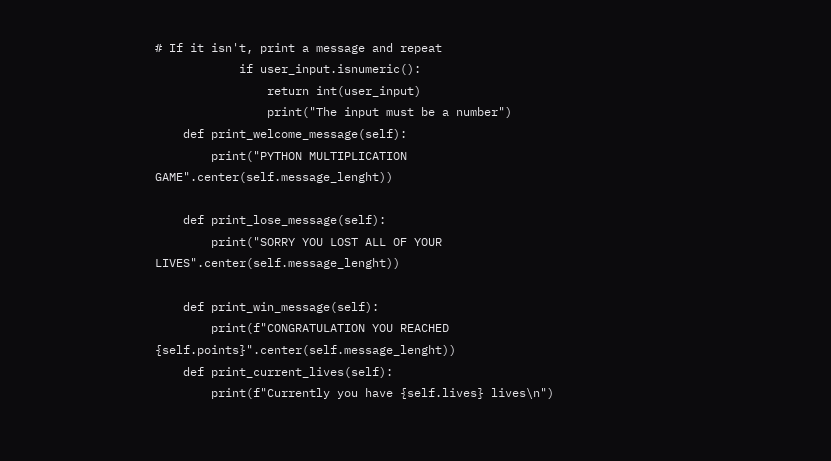# If it isn't, print a message and repeat
            if user_input.isnumeric():
                return int(user_input)
                print("The input must be a number")
    def print_welcome_message(self):
        print("PYTHON MULTIPLICATION GAME".center(self.message_lenght))

    def print_lose_message(self):
        print("SORRY YOU LOST ALL OF YOUR LIVES".center(self.message_lenght))

    def print_win_message(self):
        print(f"CONGRATULATION YOU REACHED {self.points}".center(self.message_lenght))
    def print_current_lives(self):
        print(f"Currently you have {self.lives} lives\n")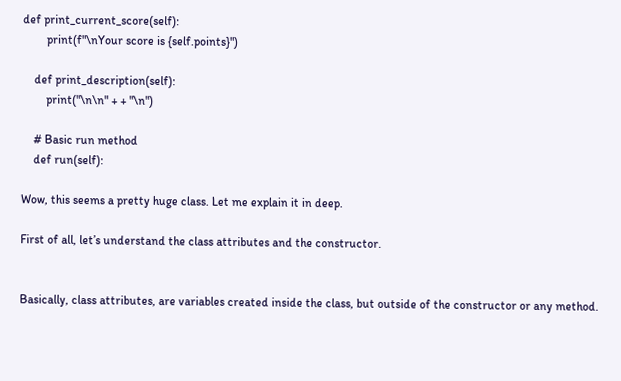def print_current_score(self):
        print(f"\nYour score is {self.points}")

    def print_description(self):
        print("\n\n" + + "\n")

    # Basic run method
    def run(self):

Wow, this seems a pretty huge class. Let me explain it in deep.

First of all, let’s understand the class attributes and the constructor.


Basically, class attributes, are variables created inside the class, but outside of the constructor or any method.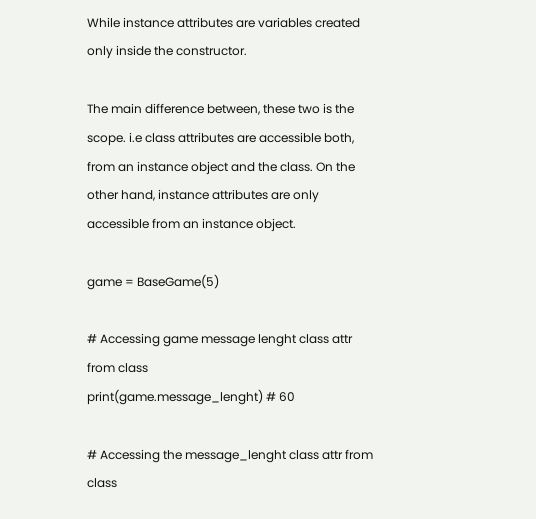While instance attributes are variables created only inside the constructor.

The main difference between, these two is the scope. i.e class attributes are accessible both, from an instance object and the class. On the other hand, instance attributes are only accessible from an instance object.

game = BaseGame(5)

# Accessing game message lenght class attr from class
print(game.message_lenght) # 60

# Accessing the message_lenght class attr from class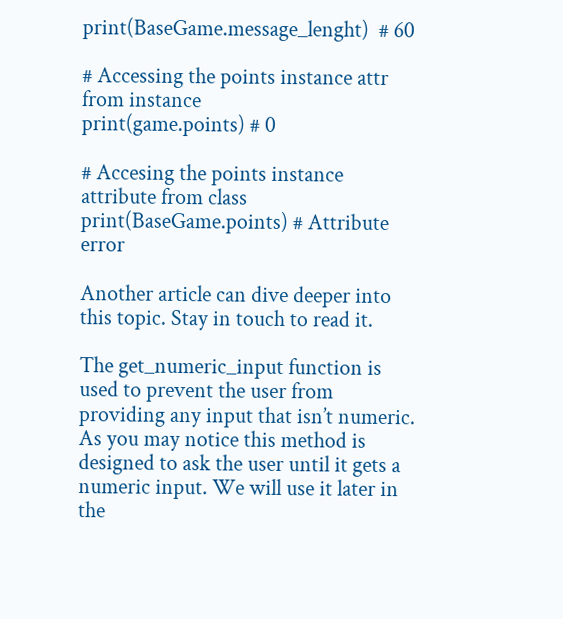print(BaseGame.message_lenght)  # 60

# Accessing the points instance attr from instance
print(game.points) # 0

# Accesing the points instance attribute from class
print(BaseGame.points) # Attribute error

Another article can dive deeper into this topic. Stay in touch to read it.

The get_numeric_input function is used to prevent the user from providing any input that isn’t numeric. As you may notice this method is designed to ask the user until it gets a numeric input. We will use it later in the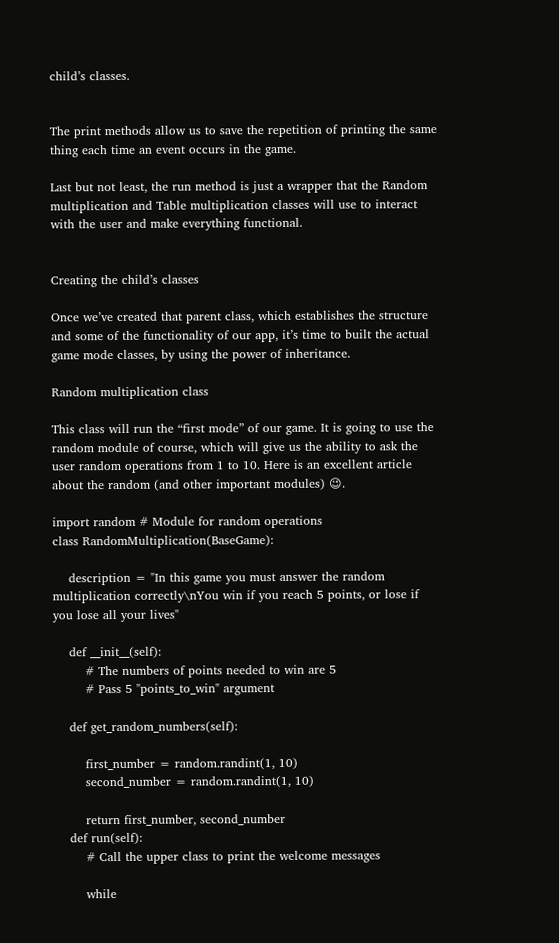child’s classes.


The print methods allow us to save the repetition of printing the same thing each time an event occurs in the game.

Last but not least, the run method is just a wrapper that the Random multiplication and Table multiplication classes will use to interact with the user and make everything functional.


Creating the child’s classes

Once we’ve created that parent class, which establishes the structure and some of the functionality of our app, it’s time to built the actual game mode classes, by using the power of inheritance.

Random multiplication class

This class will run the “first mode” of our game. It is going to use the random module of course, which will give us the ability to ask the user random operations from 1 to 10. Here is an excellent article about the random (and other important modules) 😉.

import random # Module for random operations
class RandomMultiplication(BaseGame):

    description = "In this game you must answer the random multiplication correctly\nYou win if you reach 5 points, or lose if you lose all your lives"

    def __init__(self):
        # The numbers of points needed to win are 5
        # Pass 5 "points_to_win" argument

    def get_random_numbers(self):

        first_number = random.randint(1, 10)
        second_number = random.randint(1, 10)

        return first_number, second_number
    def run(self):
        # Call the upper class to print the welcome messages

        while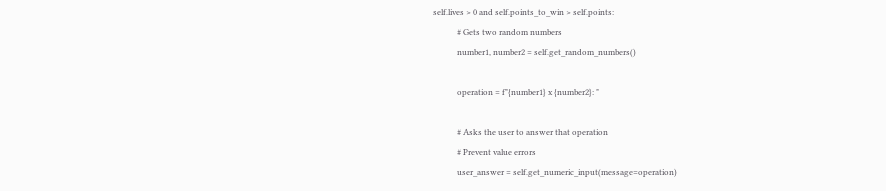self.lives > 0 and self.points_to_win > self.points:
            # Gets two random numbers
            number1, number2 = self.get_random_numbers()

            operation = f"{number1} x {number2}: "

            # Asks the user to answer that operation
            # Prevent value errors
            user_answer = self.get_numeric_input(message=operation)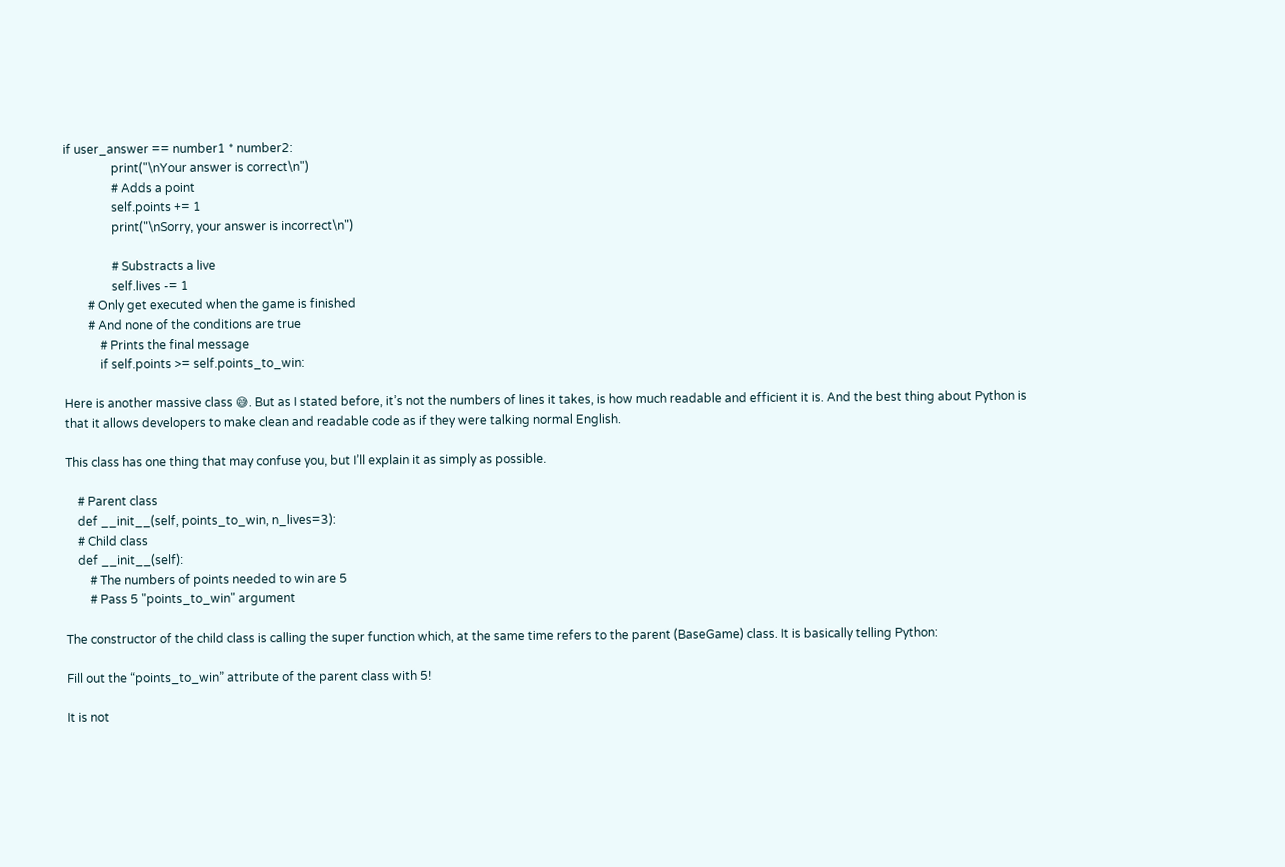if user_answer == number1 * number2:
                print("\nYour answer is correct\n")
                # Adds a point
                self.points += 1
                print("\nSorry, your answer is incorrect\n")

                # Substracts a live
                self.lives -= 1
        # Only get executed when the game is finished
        # And none of the conditions are true
            # Prints the final message
            if self.points >= self.points_to_win:

Here is another massive class 😅. But as I stated before, it’s not the numbers of lines it takes, is how much readable and efficient it is. And the best thing about Python is that it allows developers to make clean and readable code as if they were talking normal English.

This class has one thing that may confuse you, but I’ll explain it as simply as possible.

    # Parent class
    def __init__(self, points_to_win, n_lives=3):
    # Child class
    def __init__(self):
        # The numbers of points needed to win are 5
        # Pass 5 "points_to_win" argument

The constructor of the child class is calling the super function which, at the same time refers to the parent (BaseGame) class. It is basically telling Python:

Fill out the “points_to_win” attribute of the parent class with 5!

It is not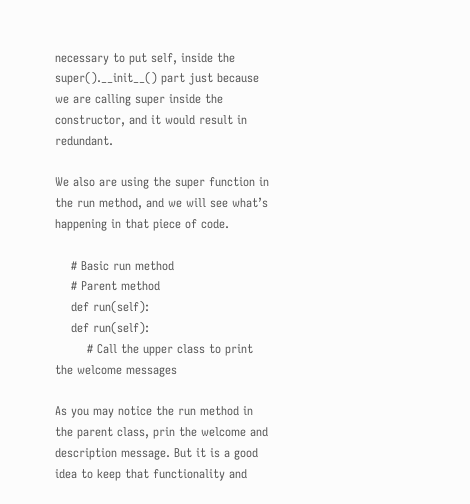necessary to put self, inside the  super().__init__() part just because we are calling super inside the constructor, and it would result in redundant.

We also are using the super function in the run method, and we will see what’s happening in that piece of code.

    # Basic run method
    # Parent method
    def run(self):
    def run(self):
        # Call the upper class to print the welcome messages

As you may notice the run method in the parent class, prin the welcome and description message. But it is a good idea to keep that functionality and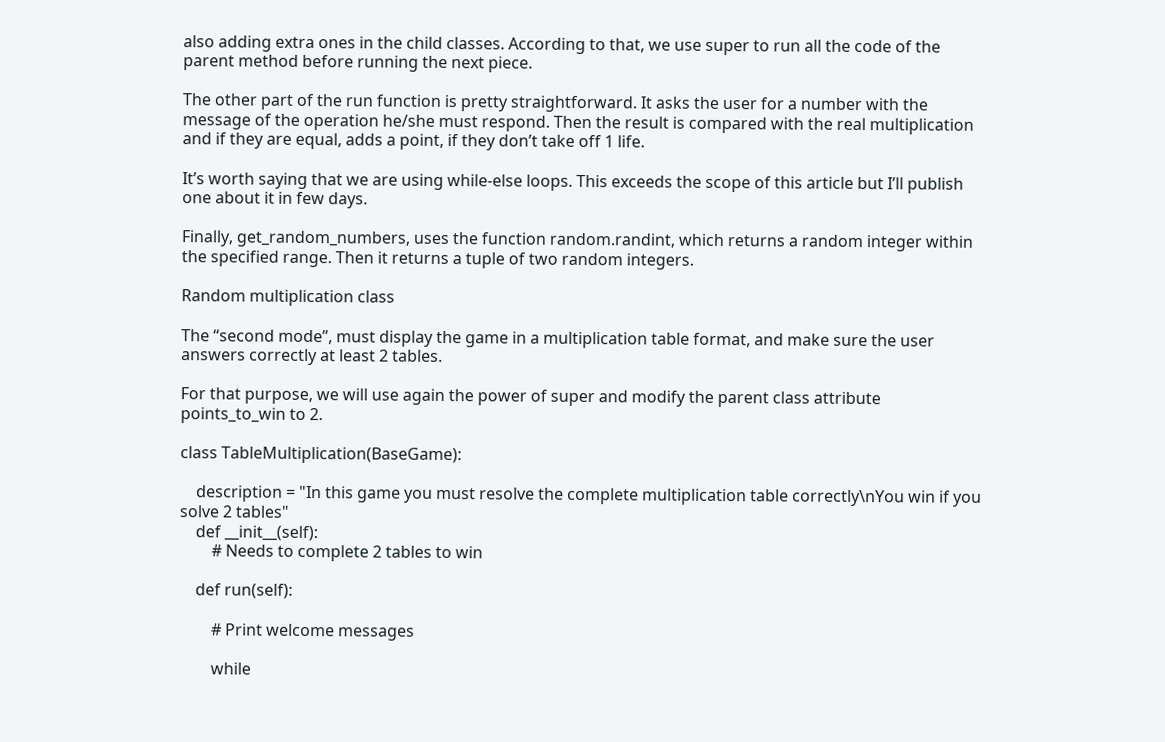also adding extra ones in the child classes. According to that, we use super to run all the code of the parent method before running the next piece.

The other part of the run function is pretty straightforward. It asks the user for a number with the message of the operation he/she must respond. Then the result is compared with the real multiplication and if they are equal, adds a point, if they don’t take off 1 life.

It’s worth saying that we are using while-else loops. This exceeds the scope of this article but I’ll publish one about it in few days.

Finally, get_random_numbers, uses the function random.randint, which returns a random integer within the specified range. Then it returns a tuple of two random integers.

Random multiplication class

The “second mode”, must display the game in a multiplication table format, and make sure the user answers correctly at least 2 tables.

For that purpose, we will use again the power of super and modify the parent class attribute points_to_win to 2.

class TableMultiplication(BaseGame):

    description = "In this game you must resolve the complete multiplication table correctly\nYou win if you solve 2 tables"
    def __init__(self):
        # Needs to complete 2 tables to win

    def run(self):

        # Print welcome messages

        while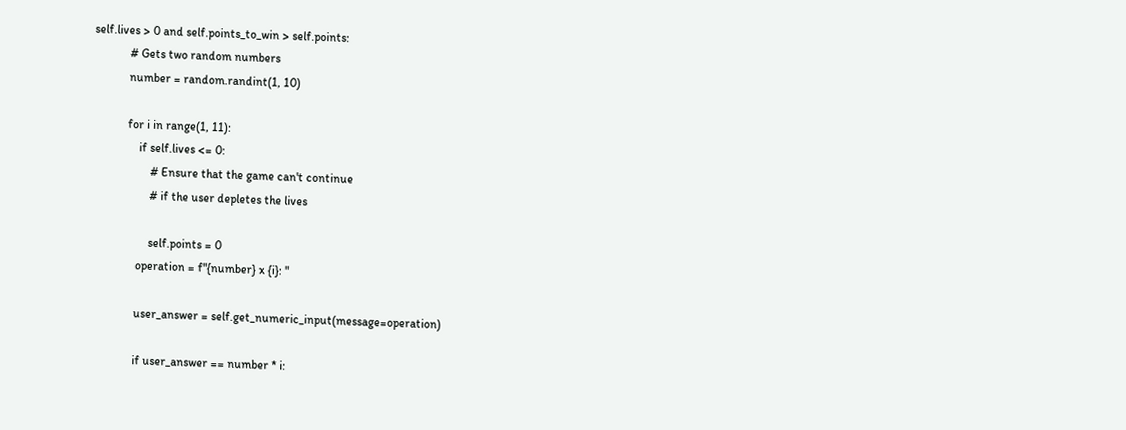self.lives > 0 and self.points_to_win > self.points:
            # Gets two random numbers
            number = random.randint(1, 10)

            for i in range(1, 11):
                if self.lives <= 0:
                    # Ensure that the game can't continue
                    # if the user depletes the lives

                    self.points = 0
                operation = f"{number} x {i}: "

                user_answer = self.get_numeric_input(message=operation)

                if user_answer == number * i: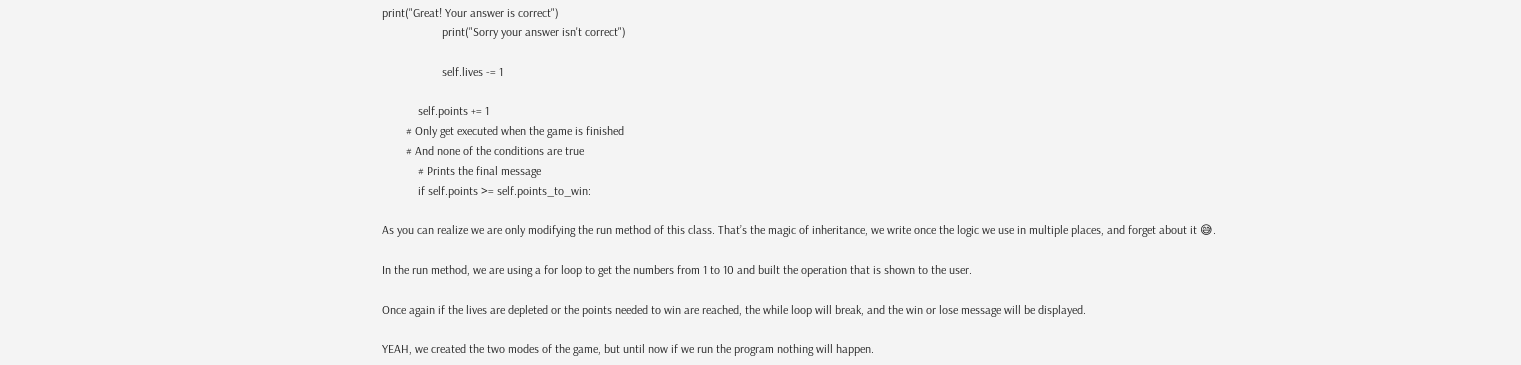print("Great! Your answer is correct")
                    print("Sorry your answer isn't correct")

                    self.lives -= 1

            self.points += 1
        # Only get executed when the game is finished
        # And none of the conditions are true
            # Prints the final message
            if self.points >= self.points_to_win:

As you can realize we are only modifying the run method of this class. That’s the magic of inheritance, we write once the logic we use in multiple places, and forget about it 😅.

In the run method, we are using a for loop to get the numbers from 1 to 10 and built the operation that is shown to the user.

Once again if the lives are depleted or the points needed to win are reached, the while loop will break, and the win or lose message will be displayed.

YEAH, we created the two modes of the game, but until now if we run the program nothing will happen.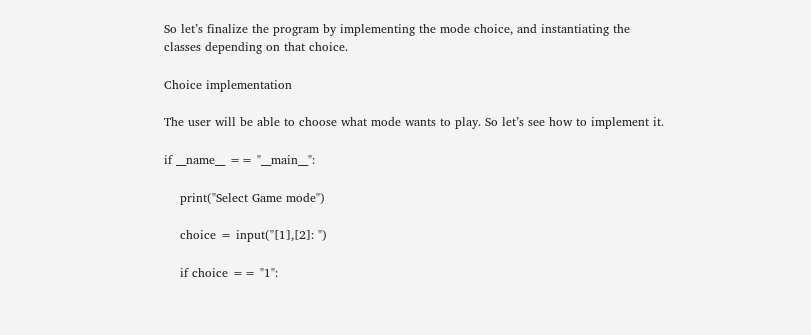So let’s finalize the program by implementing the mode choice, and instantiating the classes depending on that choice.

Choice implementation

The user will be able to choose what mode wants to play. So let’s see how to implement it.

if __name__ == "__main__":

    print("Select Game mode")

    choice = input("[1],[2]: ")

    if choice == "1":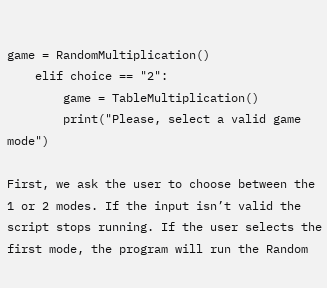game = RandomMultiplication()
    elif choice == "2":
        game = TableMultiplication()
        print("Please, select a valid game mode")

First, we ask the user to choose between the 1 or 2 modes. If the input isn’t valid the script stops running. If the user selects the first mode, the program will run the Random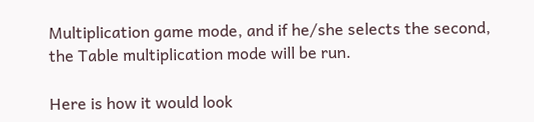Multiplication game mode, and if he/she selects the second, the Table multiplication mode will be run.

Here is how it would look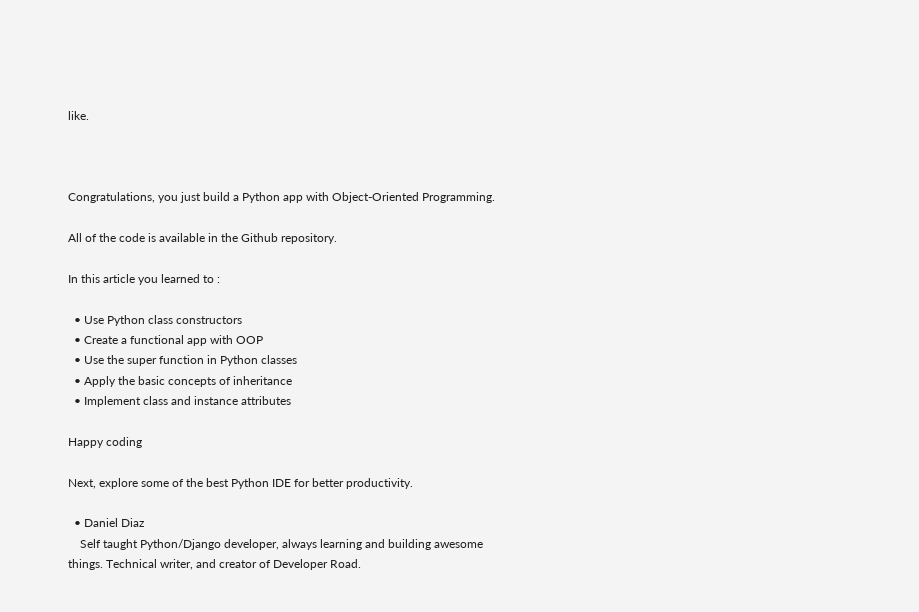like.



Congratulations, you just build a Python app with Object-Oriented Programming.

All of the code is available in the Github repository.

In this article you learned to :

  • Use Python class constructors
  • Create a functional app with OOP
  • Use the super function in Python classes
  • Apply the basic concepts of inheritance
  • Implement class and instance attributes

Happy coding

Next, explore some of the best Python IDE for better productivity.

  • Daniel Diaz
    Self taught Python/Django developer, always learning and building awesome things. Technical writer, and creator of Developer Road.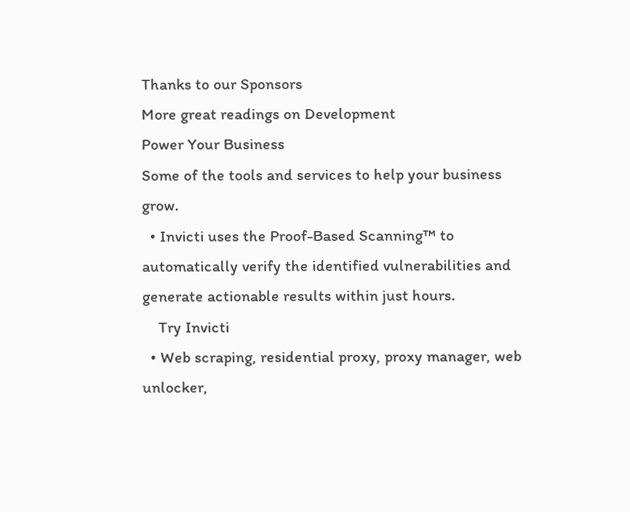Thanks to our Sponsors
More great readings on Development
Power Your Business
Some of the tools and services to help your business grow.
  • Invicti uses the Proof-Based Scanning™ to automatically verify the identified vulnerabilities and generate actionable results within just hours.
    Try Invicti
  • Web scraping, residential proxy, proxy manager, web unlocker,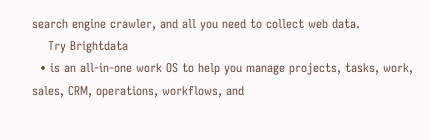search engine crawler, and all you need to collect web data.
    Try Brightdata
  • is an all-in-one work OS to help you manage projects, tasks, work, sales, CRM, operations, workflows, and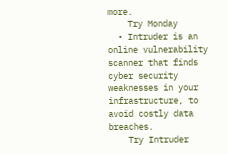more.
    Try Monday
  • Intruder is an online vulnerability scanner that finds cyber security weaknesses in your infrastructure, to avoid costly data breaches.
    Try Intruder